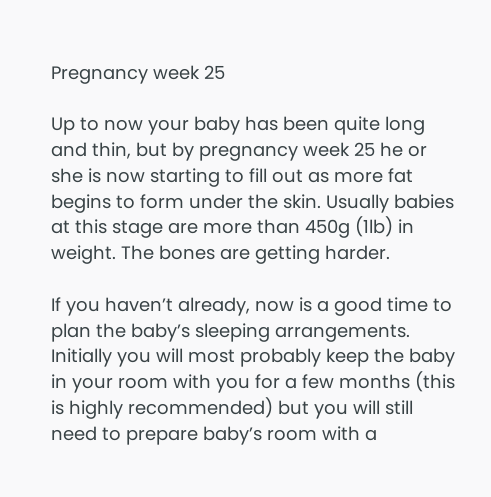Pregnancy week 25

Up to now your baby has been quite long and thin, but by pregnancy week 25 he or she is now starting to fill out as more fat begins to form under the skin. Usually babies at this stage are more than 450g (1lb) in weight. The bones are getting harder.

If you haven’t already, now is a good time to plan the baby’s sleeping arrangements. Initially you will most probably keep the baby in your room with you for a few months (this is highly recommended) but you will still need to prepare baby’s room with a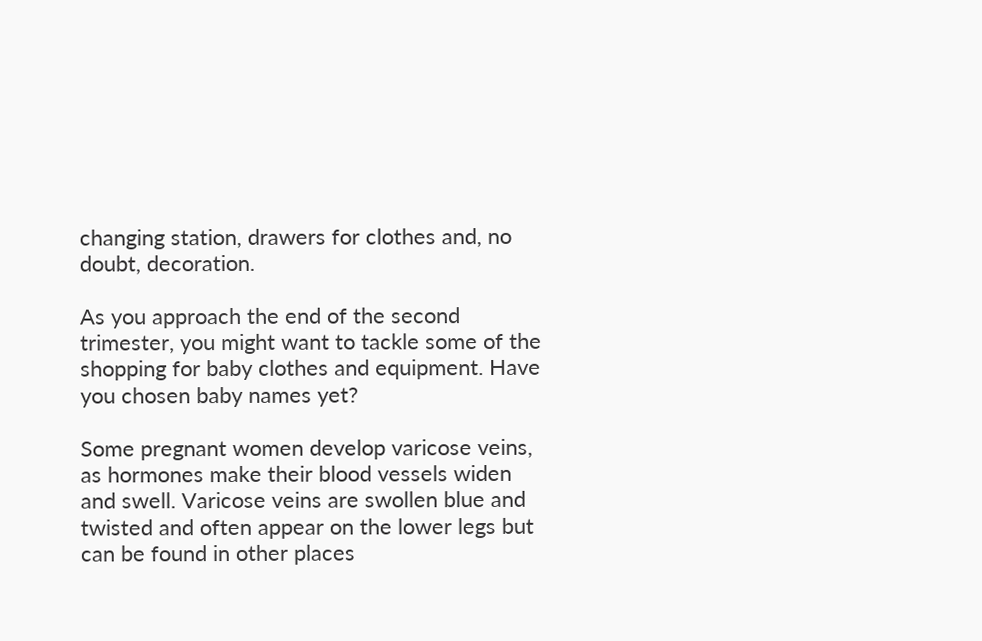changing station, drawers for clothes and, no doubt, decoration.

As you approach the end of the second trimester, you might want to tackle some of the shopping for baby clothes and equipment. Have you chosen baby names yet?

Some pregnant women develop varicose veins, as hormones make their blood vessels widen and swell. Varicose veins are swollen blue and twisted and often appear on the lower legs but can be found in other places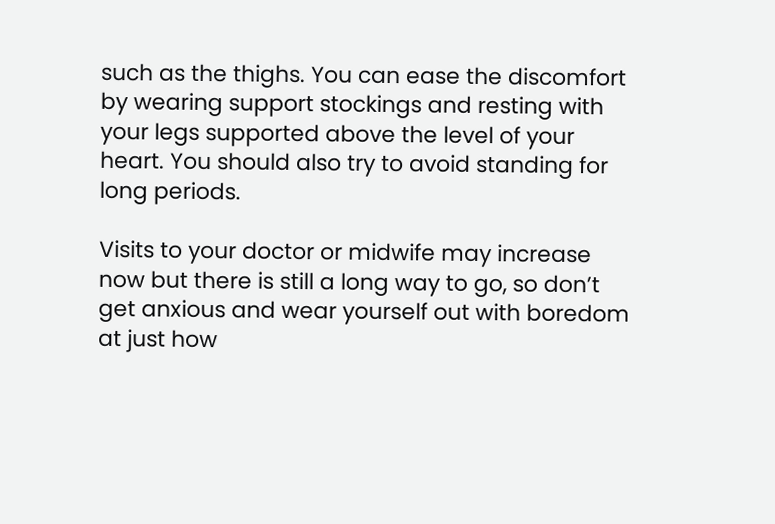such as the thighs. You can ease the discomfort by wearing support stockings and resting with your legs supported above the level of your heart. You should also try to avoid standing for long periods.

Visits to your doctor or midwife may increase now but there is still a long way to go, so don’t get anxious and wear yourself out with boredom at just how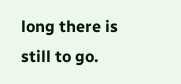long there is still to go.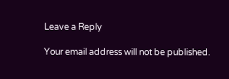Leave a Reply

Your email address will not be published.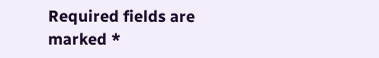Required fields are marked *